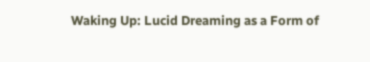Waking Up: Lucid Dreaming as a Form of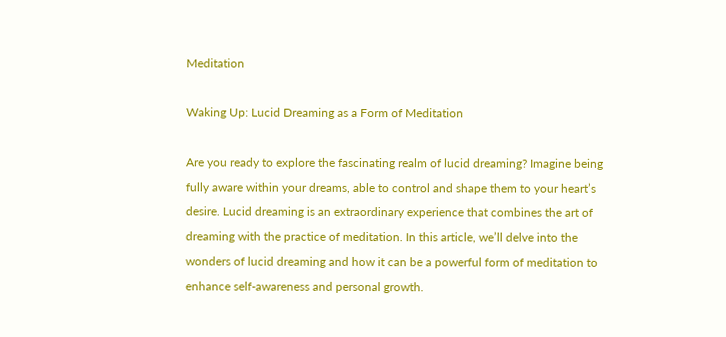Meditation

Waking Up: Lucid Dreaming as a Form of Meditation

Are you ready to explore the fascinating realm of lucid dreaming? Imagine being fully aware within your dreams, able to control and shape them to your heart’s desire. Lucid dreaming is an extraordinary experience that combines the art of dreaming with the practice of meditation. In this article, we’ll delve into the wonders of lucid dreaming and how it can be a powerful form of meditation to enhance self-awareness and personal growth.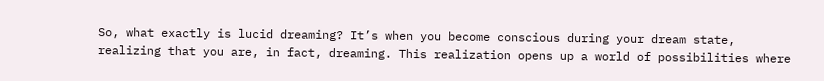So, what exactly is lucid dreaming? It’s when you become conscious during your dream state, realizing that you are, in fact, dreaming. This realization opens up a world of possibilities where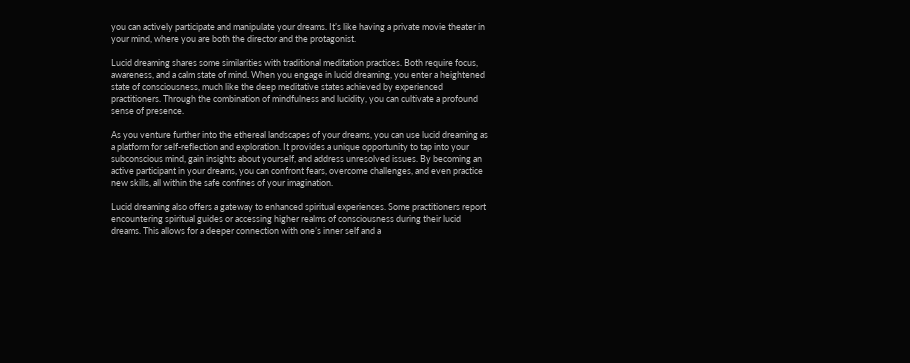you can actively participate and manipulate your dreams. It’s like having a private movie theater in your mind, where you are both the director and the protagonist.

Lucid dreaming shares some similarities with traditional meditation practices. Both require focus, awareness, and a calm state of mind. When you engage in lucid dreaming, you enter a heightened state of consciousness, much like the deep meditative states achieved by experienced practitioners. Through the combination of mindfulness and lucidity, you can cultivate a profound sense of presence.

As you venture further into the ethereal landscapes of your dreams, you can use lucid dreaming as a platform for self-reflection and exploration. It provides a unique opportunity to tap into your subconscious mind, gain insights about yourself, and address unresolved issues. By becoming an active participant in your dreams, you can confront fears, overcome challenges, and even practice new skills, all within the safe confines of your imagination.

Lucid dreaming also offers a gateway to enhanced spiritual experiences. Some practitioners report encountering spiritual guides or accessing higher realms of consciousness during their lucid dreams. This allows for a deeper connection with one’s inner self and a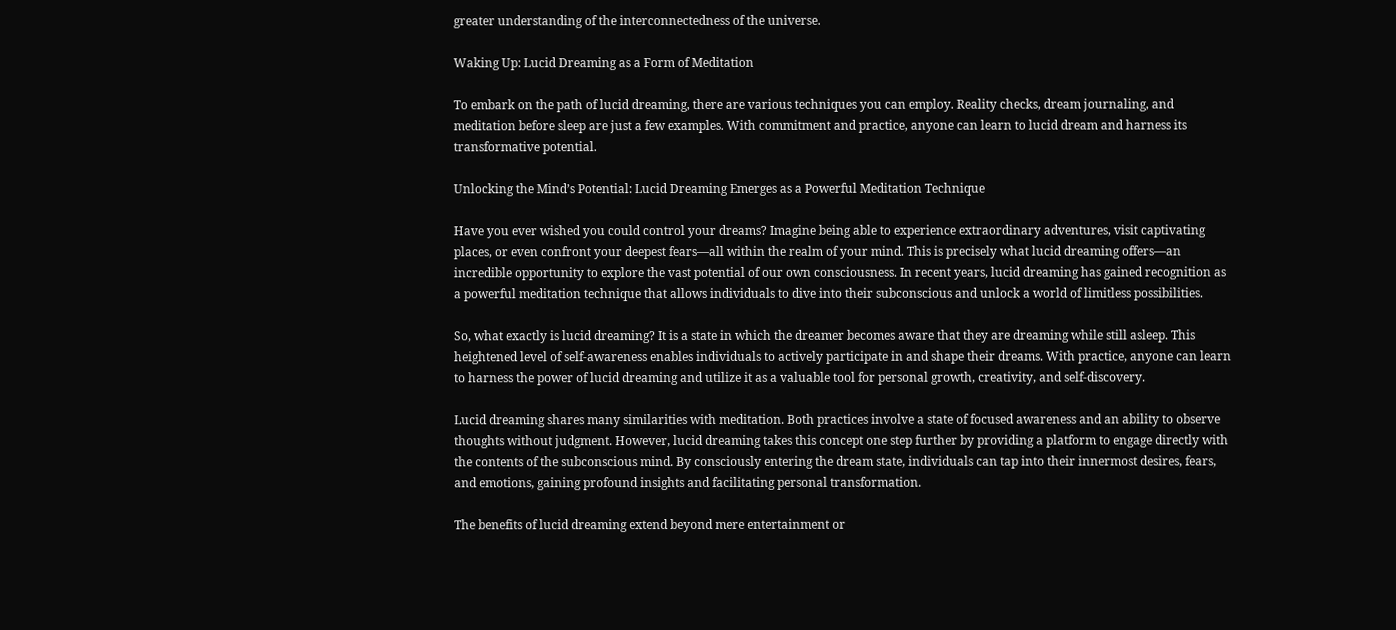greater understanding of the interconnectedness of the universe.

Waking Up: Lucid Dreaming as a Form of Meditation

To embark on the path of lucid dreaming, there are various techniques you can employ. Reality checks, dream journaling, and meditation before sleep are just a few examples. With commitment and practice, anyone can learn to lucid dream and harness its transformative potential.

Unlocking the Mind’s Potential: Lucid Dreaming Emerges as a Powerful Meditation Technique

Have you ever wished you could control your dreams? Imagine being able to experience extraordinary adventures, visit captivating places, or even confront your deepest fears—all within the realm of your mind. This is precisely what lucid dreaming offers—an incredible opportunity to explore the vast potential of our own consciousness. In recent years, lucid dreaming has gained recognition as a powerful meditation technique that allows individuals to dive into their subconscious and unlock a world of limitless possibilities.

So, what exactly is lucid dreaming? It is a state in which the dreamer becomes aware that they are dreaming while still asleep. This heightened level of self-awareness enables individuals to actively participate in and shape their dreams. With practice, anyone can learn to harness the power of lucid dreaming and utilize it as a valuable tool for personal growth, creativity, and self-discovery.

Lucid dreaming shares many similarities with meditation. Both practices involve a state of focused awareness and an ability to observe thoughts without judgment. However, lucid dreaming takes this concept one step further by providing a platform to engage directly with the contents of the subconscious mind. By consciously entering the dream state, individuals can tap into their innermost desires, fears, and emotions, gaining profound insights and facilitating personal transformation.

The benefits of lucid dreaming extend beyond mere entertainment or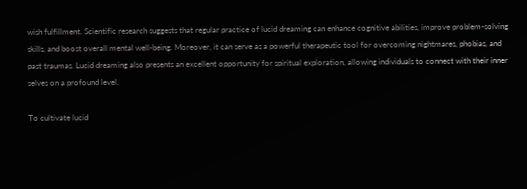wish fulfillment. Scientific research suggests that regular practice of lucid dreaming can enhance cognitive abilities, improve problem-solving skills, and boost overall mental well-being. Moreover, it can serve as a powerful therapeutic tool for overcoming nightmares, phobias, and past traumas. Lucid dreaming also presents an excellent opportunity for spiritual exploration, allowing individuals to connect with their inner selves on a profound level.

To cultivate lucid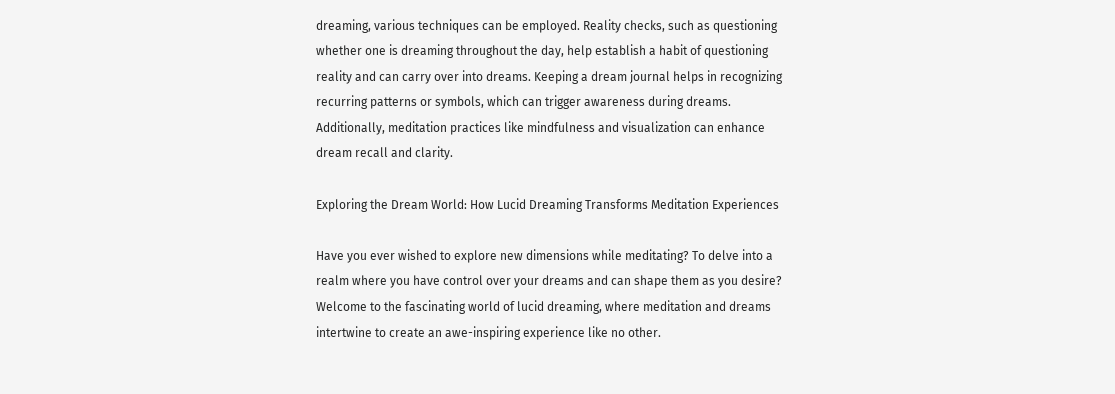dreaming, various techniques can be employed. Reality checks, such as questioning whether one is dreaming throughout the day, help establish a habit of questioning reality and can carry over into dreams. Keeping a dream journal helps in recognizing recurring patterns or symbols, which can trigger awareness during dreams. Additionally, meditation practices like mindfulness and visualization can enhance dream recall and clarity.

Exploring the Dream World: How Lucid Dreaming Transforms Meditation Experiences

Have you ever wished to explore new dimensions while meditating? To delve into a realm where you have control over your dreams and can shape them as you desire? Welcome to the fascinating world of lucid dreaming, where meditation and dreams intertwine to create an awe-inspiring experience like no other.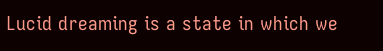Lucid dreaming is a state in which we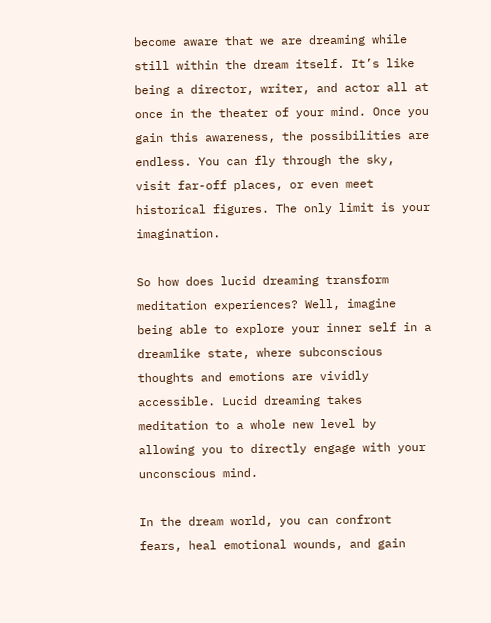become aware that we are dreaming while still within the dream itself. It’s like being a director, writer, and actor all at once in the theater of your mind. Once you gain this awareness, the possibilities are endless. You can fly through the sky, visit far-off places, or even meet historical figures. The only limit is your imagination.

So how does lucid dreaming transform meditation experiences? Well, imagine being able to explore your inner self in a dreamlike state, where subconscious thoughts and emotions are vividly accessible. Lucid dreaming takes meditation to a whole new level by allowing you to directly engage with your unconscious mind.

In the dream world, you can confront fears, heal emotional wounds, and gain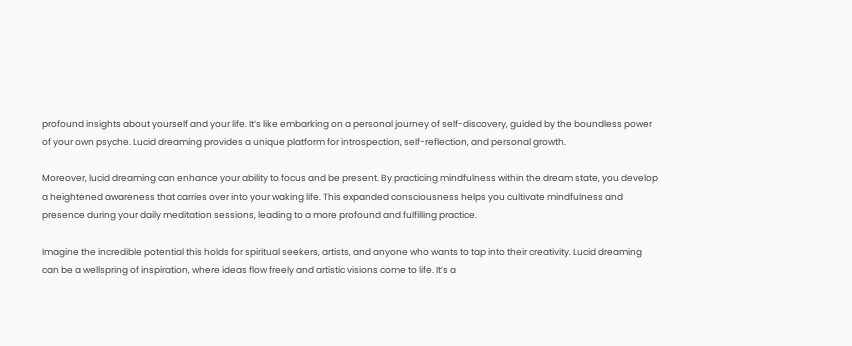profound insights about yourself and your life. It’s like embarking on a personal journey of self-discovery, guided by the boundless power of your own psyche. Lucid dreaming provides a unique platform for introspection, self-reflection, and personal growth.

Moreover, lucid dreaming can enhance your ability to focus and be present. By practicing mindfulness within the dream state, you develop a heightened awareness that carries over into your waking life. This expanded consciousness helps you cultivate mindfulness and presence during your daily meditation sessions, leading to a more profound and fulfilling practice.

Imagine the incredible potential this holds for spiritual seekers, artists, and anyone who wants to tap into their creativity. Lucid dreaming can be a wellspring of inspiration, where ideas flow freely and artistic visions come to life. It’s a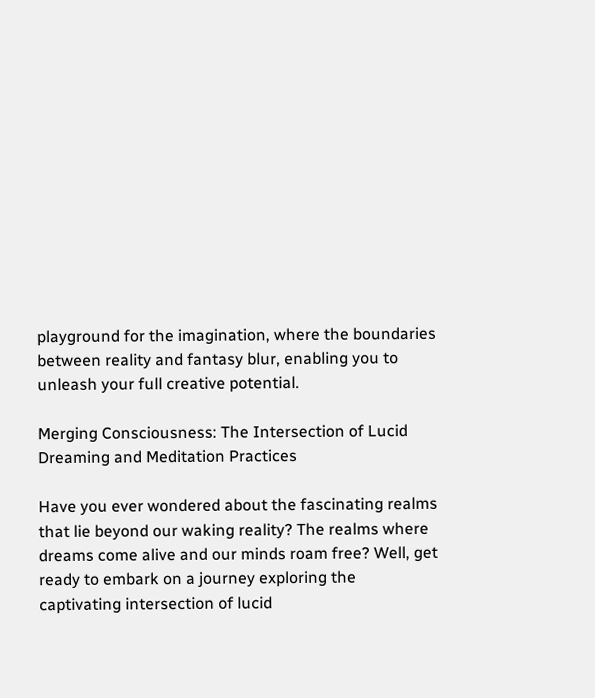playground for the imagination, where the boundaries between reality and fantasy blur, enabling you to unleash your full creative potential.

Merging Consciousness: The Intersection of Lucid Dreaming and Meditation Practices

Have you ever wondered about the fascinating realms that lie beyond our waking reality? The realms where dreams come alive and our minds roam free? Well, get ready to embark on a journey exploring the captivating intersection of lucid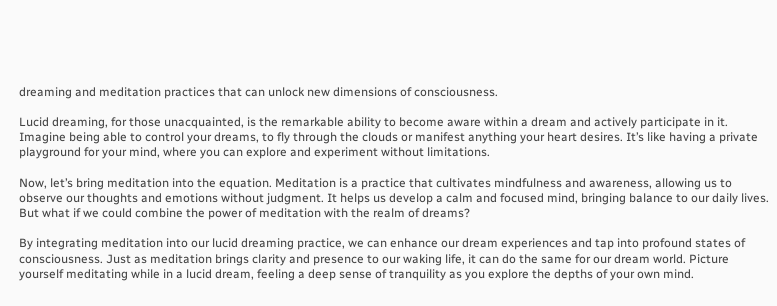dreaming and meditation practices that can unlock new dimensions of consciousness.

Lucid dreaming, for those unacquainted, is the remarkable ability to become aware within a dream and actively participate in it. Imagine being able to control your dreams, to fly through the clouds or manifest anything your heart desires. It’s like having a private playground for your mind, where you can explore and experiment without limitations.

Now, let’s bring meditation into the equation. Meditation is a practice that cultivates mindfulness and awareness, allowing us to observe our thoughts and emotions without judgment. It helps us develop a calm and focused mind, bringing balance to our daily lives. But what if we could combine the power of meditation with the realm of dreams?

By integrating meditation into our lucid dreaming practice, we can enhance our dream experiences and tap into profound states of consciousness. Just as meditation brings clarity and presence to our waking life, it can do the same for our dream world. Picture yourself meditating while in a lucid dream, feeling a deep sense of tranquility as you explore the depths of your own mind.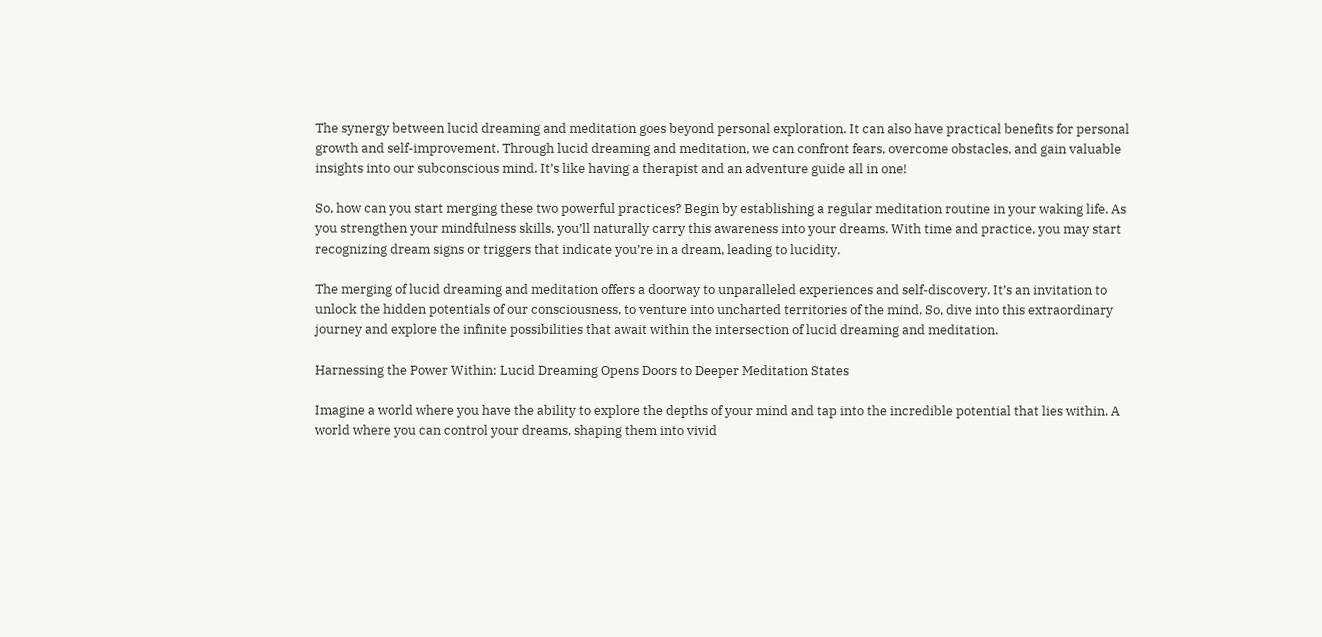The synergy between lucid dreaming and meditation goes beyond personal exploration. It can also have practical benefits for personal growth and self-improvement. Through lucid dreaming and meditation, we can confront fears, overcome obstacles, and gain valuable insights into our subconscious mind. It’s like having a therapist and an adventure guide all in one!

So, how can you start merging these two powerful practices? Begin by establishing a regular meditation routine in your waking life. As you strengthen your mindfulness skills, you’ll naturally carry this awareness into your dreams. With time and practice, you may start recognizing dream signs or triggers that indicate you’re in a dream, leading to lucidity.

The merging of lucid dreaming and meditation offers a doorway to unparalleled experiences and self-discovery. It’s an invitation to unlock the hidden potentials of our consciousness, to venture into uncharted territories of the mind. So, dive into this extraordinary journey and explore the infinite possibilities that await within the intersection of lucid dreaming and meditation.

Harnessing the Power Within: Lucid Dreaming Opens Doors to Deeper Meditation States

Imagine a world where you have the ability to explore the depths of your mind and tap into the incredible potential that lies within. A world where you can control your dreams, shaping them into vivid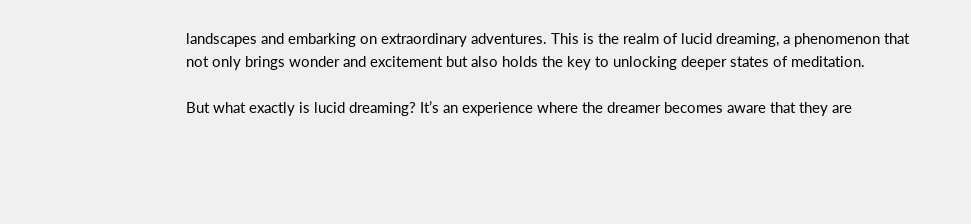landscapes and embarking on extraordinary adventures. This is the realm of lucid dreaming, a phenomenon that not only brings wonder and excitement but also holds the key to unlocking deeper states of meditation.

But what exactly is lucid dreaming? It’s an experience where the dreamer becomes aware that they are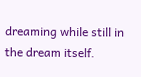dreaming while still in the dream itself.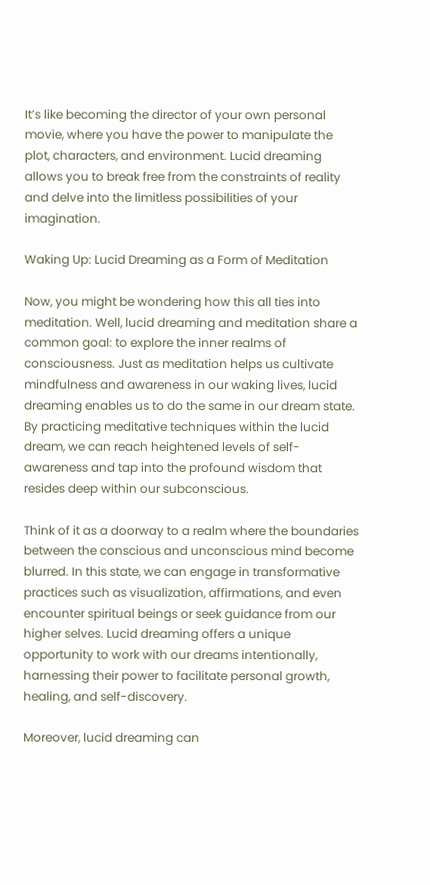It’s like becoming the director of your own personal movie, where you have the power to manipulate the plot, characters, and environment. Lucid dreaming allows you to break free from the constraints of reality and delve into the limitless possibilities of your imagination.

Waking Up: Lucid Dreaming as a Form of Meditation

Now, you might be wondering how this all ties into meditation. Well, lucid dreaming and meditation share a common goal: to explore the inner realms of consciousness. Just as meditation helps us cultivate mindfulness and awareness in our waking lives, lucid dreaming enables us to do the same in our dream state. By practicing meditative techniques within the lucid dream, we can reach heightened levels of self-awareness and tap into the profound wisdom that resides deep within our subconscious.

Think of it as a doorway to a realm where the boundaries between the conscious and unconscious mind become blurred. In this state, we can engage in transformative practices such as visualization, affirmations, and even encounter spiritual beings or seek guidance from our higher selves. Lucid dreaming offers a unique opportunity to work with our dreams intentionally, harnessing their power to facilitate personal growth, healing, and self-discovery.

Moreover, lucid dreaming can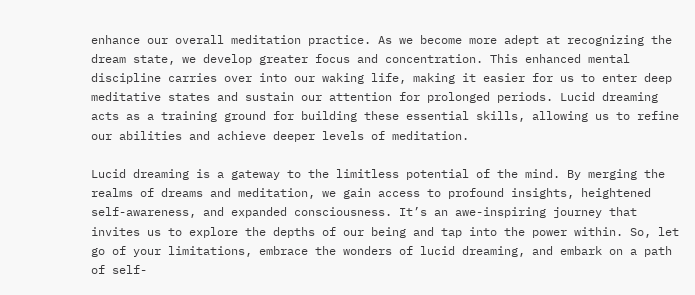enhance our overall meditation practice. As we become more adept at recognizing the dream state, we develop greater focus and concentration. This enhanced mental discipline carries over into our waking life, making it easier for us to enter deep meditative states and sustain our attention for prolonged periods. Lucid dreaming acts as a training ground for building these essential skills, allowing us to refine our abilities and achieve deeper levels of meditation.

Lucid dreaming is a gateway to the limitless potential of the mind. By merging the realms of dreams and meditation, we gain access to profound insights, heightened self-awareness, and expanded consciousness. It’s an awe-inspiring journey that invites us to explore the depths of our being and tap into the power within. So, let go of your limitations, embrace the wonders of lucid dreaming, and embark on a path of self-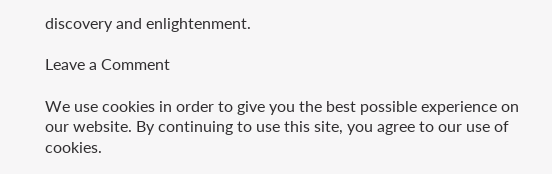discovery and enlightenment.

Leave a Comment

We use cookies in order to give you the best possible experience on our website. By continuing to use this site, you agree to our use of cookies.